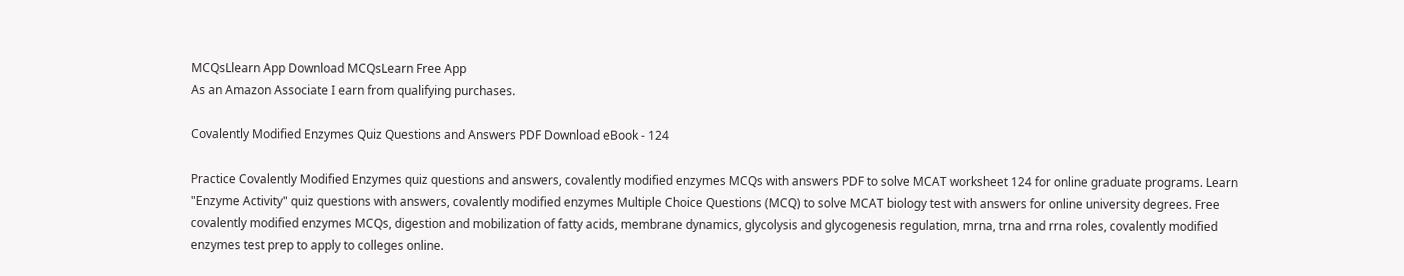MCQsLlearn App Download MCQsLearn Free App
As an Amazon Associate I earn from qualifying purchases.

Covalently Modified Enzymes Quiz Questions and Answers PDF Download eBook - 124

Practice Covalently Modified Enzymes quiz questions and answers, covalently modified enzymes MCQs with answers PDF to solve MCAT worksheet 124 for online graduate programs. Learn "Enzyme Activity" quiz questions with answers, covalently modified enzymes Multiple Choice Questions (MCQ) to solve MCAT biology test with answers for online university degrees. Free covalently modified enzymes MCQs, digestion and mobilization of fatty acids, membrane dynamics, glycolysis and glycogenesis regulation, mrna, trna and rrna roles, covalently modified enzymes test prep to apply to colleges online.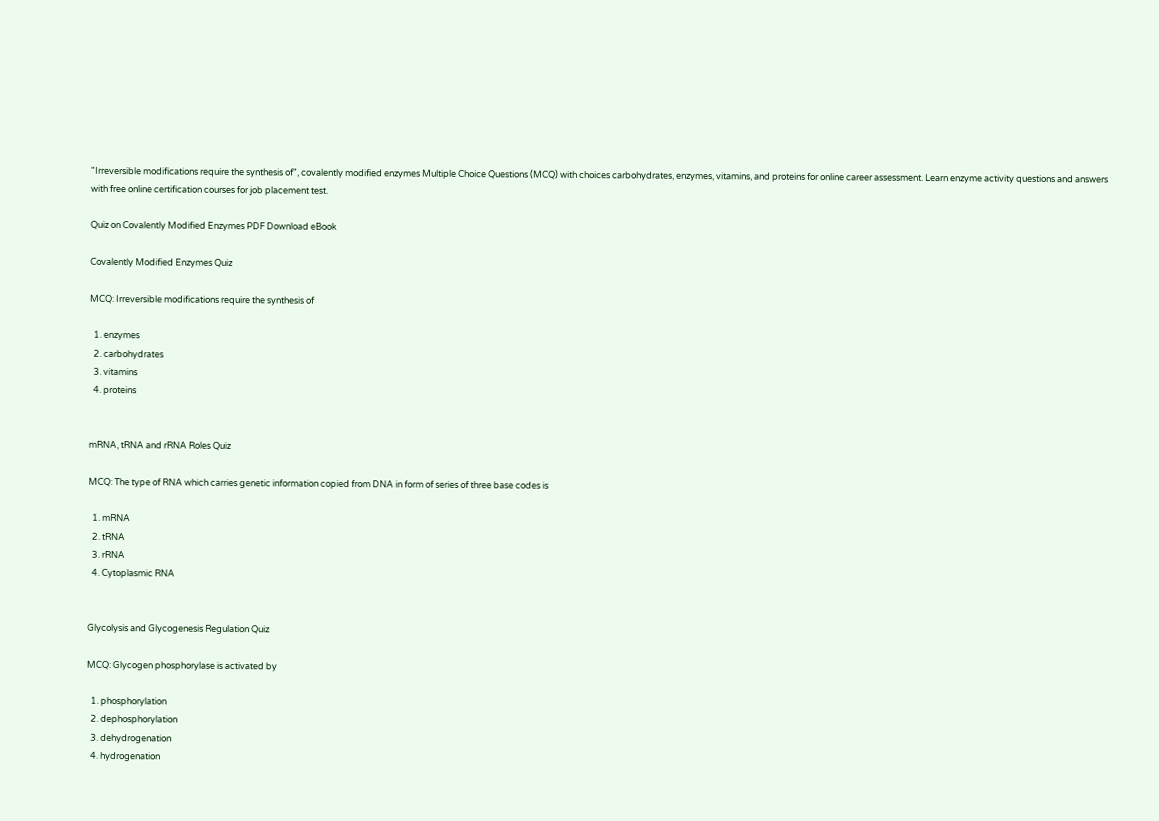"Irreversible modifications require the synthesis of", covalently modified enzymes Multiple Choice Questions (MCQ) with choices carbohydrates, enzymes, vitamins, and proteins for online career assessment. Learn enzyme activity questions and answers with free online certification courses for job placement test.

Quiz on Covalently Modified Enzymes PDF Download eBook

Covalently Modified Enzymes Quiz

MCQ: Irreversible modifications require the synthesis of

  1. enzymes
  2. carbohydrates
  3. vitamins
  4. proteins


mRNA, tRNA and rRNA Roles Quiz

MCQ: The type of RNA which carries genetic information copied from DNA in form of series of three base codes is

  1. mRNA
  2. tRNA
  3. rRNA
  4. Cytoplasmic RNA


Glycolysis and Glycogenesis Regulation Quiz

MCQ: Glycogen phosphorylase is activated by

  1. phosphorylation
  2. dephosphorylation
  3. dehydrogenation
  4. hydrogenation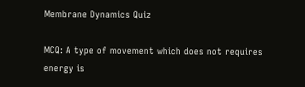Membrane Dynamics Quiz

MCQ: A type of movement which does not requires energy is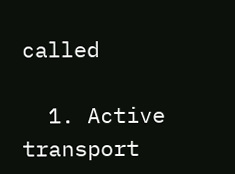called

  1. Active transport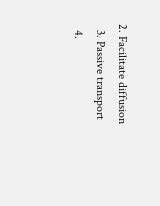2. Facilitate diffusion
  3. Passive transport
  4.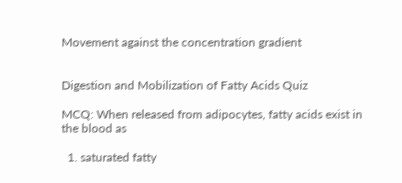Movement against the concentration gradient


Digestion and Mobilization of Fatty Acids Quiz

MCQ: When released from adipocytes, fatty acids exist in the blood as

  1. saturated fatty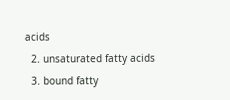acids
  2. unsaturated fatty acids
  3. bound fatty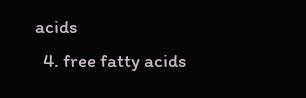acids
  4. free fatty acids